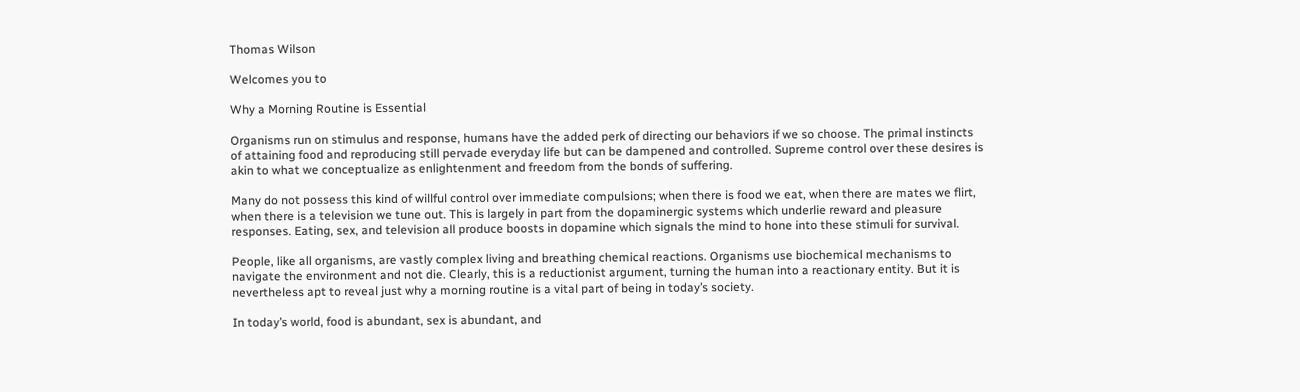Thomas Wilson

Welcomes you to

Why a Morning Routine is Essential

Organisms run on stimulus and response, humans have the added perk of directing our behaviors if we so choose. The primal instincts of attaining food and reproducing still pervade everyday life but can be dampened and controlled. Supreme control over these desires is akin to what we conceptualize as enlightenment and freedom from the bonds of suffering.

Many do not possess this kind of willful control over immediate compulsions; when there is food we eat, when there are mates we flirt, when there is a television we tune out. This is largely in part from the dopaminergic systems which underlie reward and pleasure responses. Eating, sex, and television all produce boosts in dopamine which signals the mind to hone into these stimuli for survival.

People, like all organisms, are vastly complex living and breathing chemical reactions. Organisms use biochemical mechanisms to navigate the environment and not die. Clearly, this is a reductionist argument, turning the human into a reactionary entity. But it is nevertheless apt to reveal just why a morning routine is a vital part of being in today’s society.

In today’s world, food is abundant, sex is abundant, and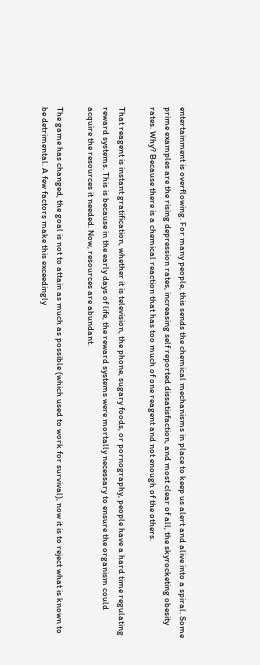entertainment is overflowing. For many people, this sends the chemical mechanisms in place to keep us alert and alive into a spiral. Some prime examples are the rising depression rates, increasing self reported dissatisfaction, and most clear of all, the skyrocketing obesity rates. Why? Because there is a chemical reaction that has too much of one reagent and not enough of the others.

That reagent is instant gratification, whether it is television, the phone, sugary foods, or pornography, people have a hard time regulating reward systems. This is because in the early days of life, the reward systems were mortally necessary to ensure the organism could acquire the resources it needed. Now, resources are abundant.

The game has changed, the goal is not to attain as much as possible (which used to work for survival), now it is to reject what is known to be detrimental. A few factors make this exceedingly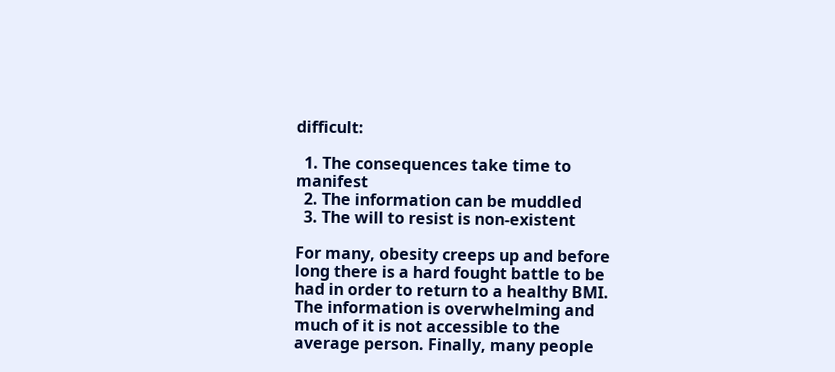difficult:

  1. The consequences take time to manifest
  2. The information can be muddled
  3. The will to resist is non-existent

For many, obesity creeps up and before long there is a hard fought battle to be had in order to return to a healthy BMI. The information is overwhelming and much of it is not accessible to the average person. Finally, many people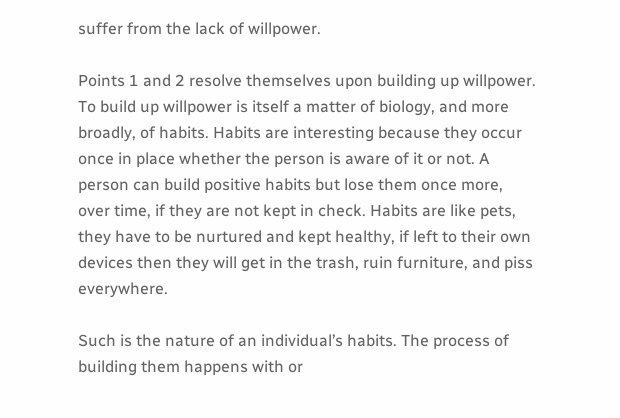suffer from the lack of willpower.

Points 1 and 2 resolve themselves upon building up willpower. To build up willpower is itself a matter of biology, and more broadly, of habits. Habits are interesting because they occur once in place whether the person is aware of it or not. A person can build positive habits but lose them once more, over time, if they are not kept in check. Habits are like pets, they have to be nurtured and kept healthy, if left to their own devices then they will get in the trash, ruin furniture, and piss everywhere.

Such is the nature of an individual’s habits. The process of building them happens with or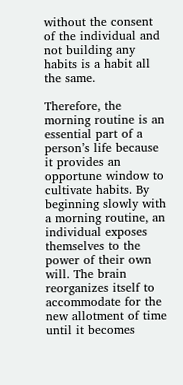without the consent of the individual and not building any habits is a habit all the same.

Therefore, the morning routine is an essential part of a person’s life because it provides an opportune window to cultivate habits. By beginning slowly with a morning routine, an individual exposes themselves to the power of their own will. The brain reorganizes itself to accommodate for the new allotment of time until it becomes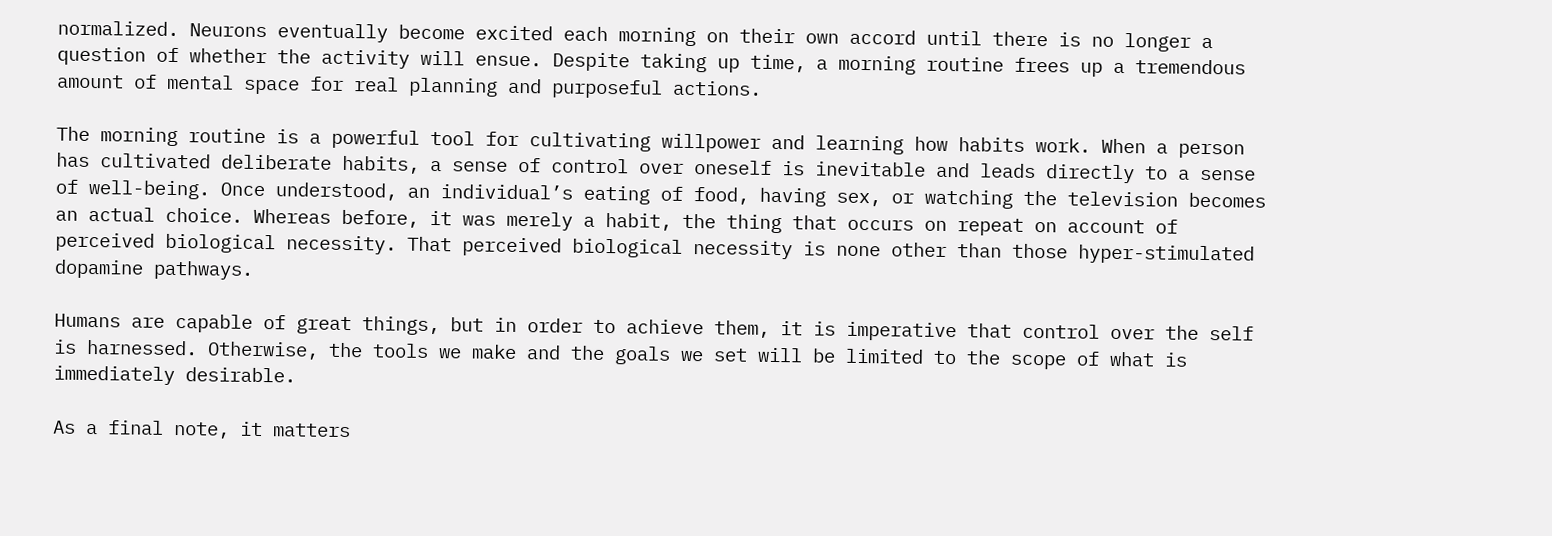normalized. Neurons eventually become excited each morning on their own accord until there is no longer a question of whether the activity will ensue. Despite taking up time, a morning routine frees up a tremendous amount of mental space for real planning and purposeful actions.

The morning routine is a powerful tool for cultivating willpower and learning how habits work. When a person has cultivated deliberate habits, a sense of control over oneself is inevitable and leads directly to a sense of well-being. Once understood, an individual’s eating of food, having sex, or watching the television becomes an actual choice. Whereas before, it was merely a habit, the thing that occurs on repeat on account of perceived biological necessity. That perceived biological necessity is none other than those hyper-stimulated dopamine pathways.

Humans are capable of great things, but in order to achieve them, it is imperative that control over the self is harnessed. Otherwise, the tools we make and the goals we set will be limited to the scope of what is immediately desirable.

As a final note, it matters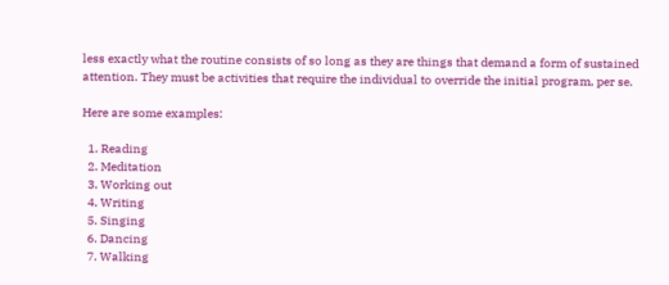less exactly what the routine consists of so long as they are things that demand a form of sustained attention. They must be activities that require the individual to override the initial program, per se.

Here are some examples:

  1. Reading
  2. Meditation
  3. Working out
  4. Writing
  5. Singing
  6. Dancing
  7. Walking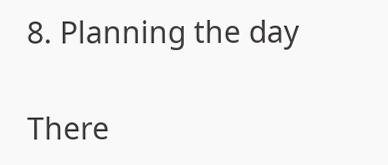8. Planning the day

There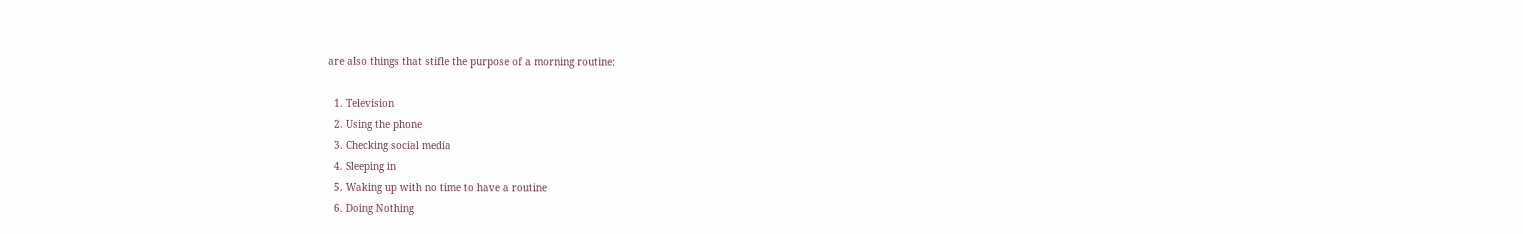are also things that stifle the purpose of a morning routine:

  1. Television
  2. Using the phone
  3. Checking social media
  4. Sleeping in
  5. Waking up with no time to have a routine
  6. Doing Nothing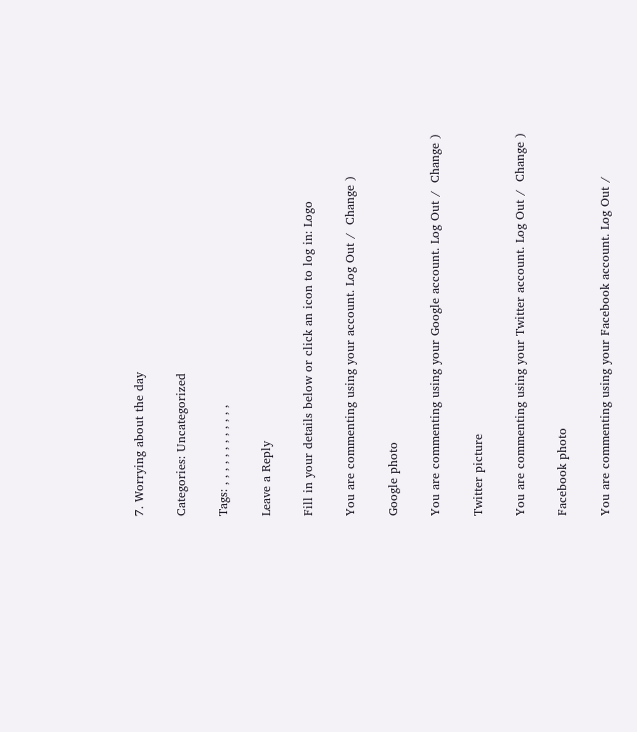7. Worrying about the day

Categories: Uncategorized

Tags: , , , , , , , , , , , ,

Leave a Reply

Fill in your details below or click an icon to log in: Logo

You are commenting using your account. Log Out /  Change )

Google photo

You are commenting using your Google account. Log Out /  Change )

Twitter picture

You are commenting using your Twitter account. Log Out /  Change )

Facebook photo

You are commenting using your Facebook account. Log Out /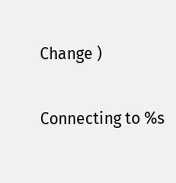Change )

Connecting to %s